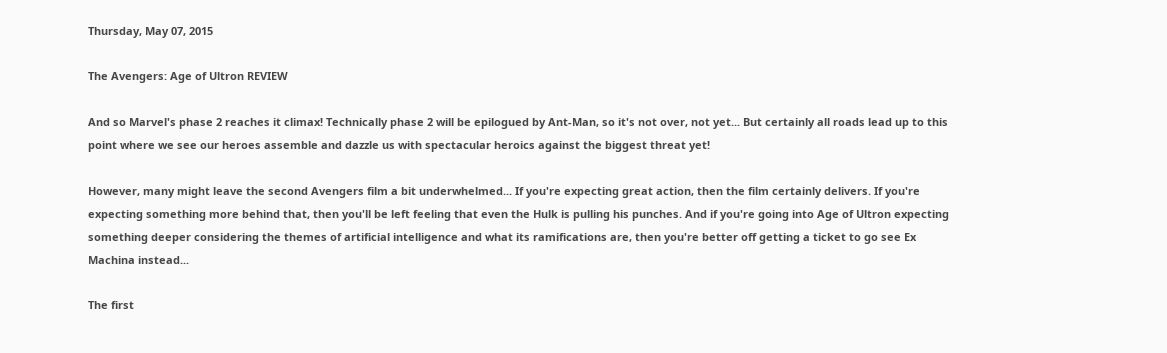Thursday, May 07, 2015

The Avengers: Age of Ultron REVIEW

And so Marvel's phase 2 reaches it climax! Technically phase 2 will be epilogued by Ant-Man, so it's not over, not yet... But certainly all roads lead up to this point where we see our heroes assemble and dazzle us with spectacular heroics against the biggest threat yet!

However, many might leave the second Avengers film a bit underwhelmed... If you're expecting great action, then the film certainly delivers. If you're expecting something more behind that, then you'll be left feeling that even the Hulk is pulling his punches. And if you're going into Age of Ultron expecting something deeper considering the themes of artificial intelligence and what its ramifications are, then you're better off getting a ticket to go see Ex Machina instead...

The first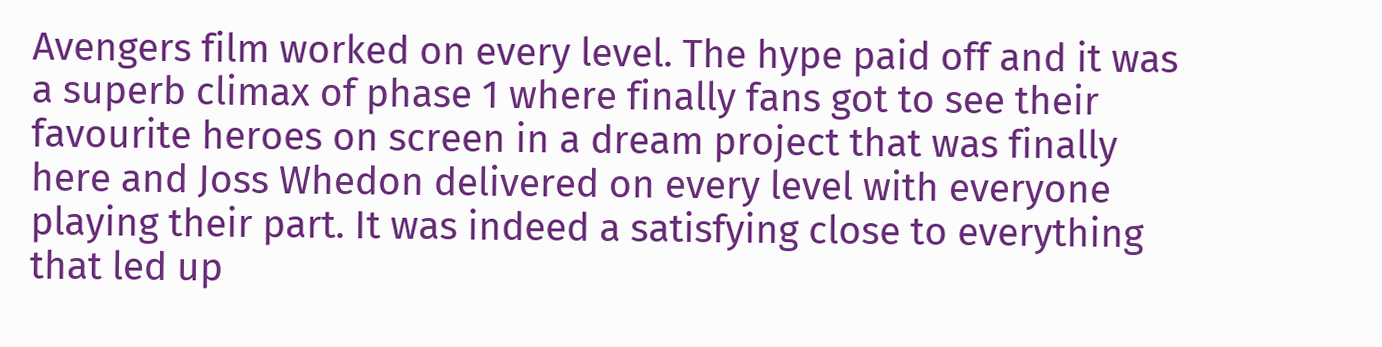Avengers film worked on every level. The hype paid off and it was a superb climax of phase 1 where finally fans got to see their favourite heroes on screen in a dream project that was finally here and Joss Whedon delivered on every level with everyone playing their part. It was indeed a satisfying close to everything that led up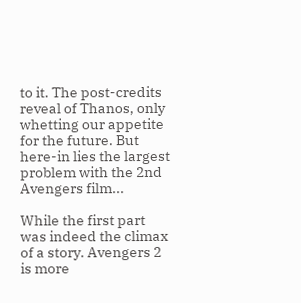to it. The post-credits reveal of Thanos, only whetting our appetite for the future. But here-in lies the largest problem with the 2nd Avengers film...

While the first part was indeed the climax of a story. Avengers 2 is more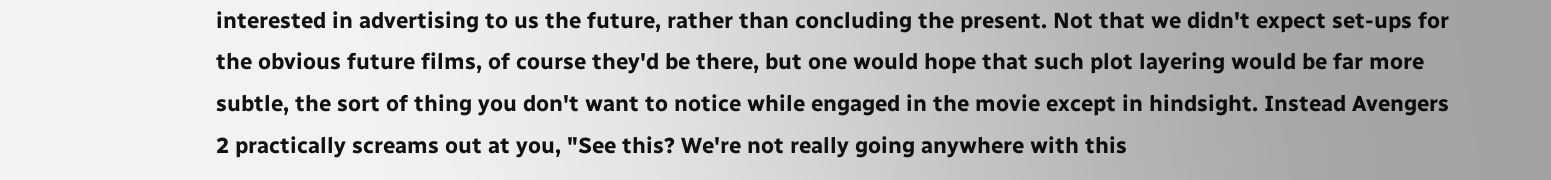interested in advertising to us the future, rather than concluding the present. Not that we didn't expect set-ups for the obvious future films, of course they'd be there, but one would hope that such plot layering would be far more subtle, the sort of thing you don't want to notice while engaged in the movie except in hindsight. Instead Avengers 2 practically screams out at you, "See this? We're not really going anywhere with this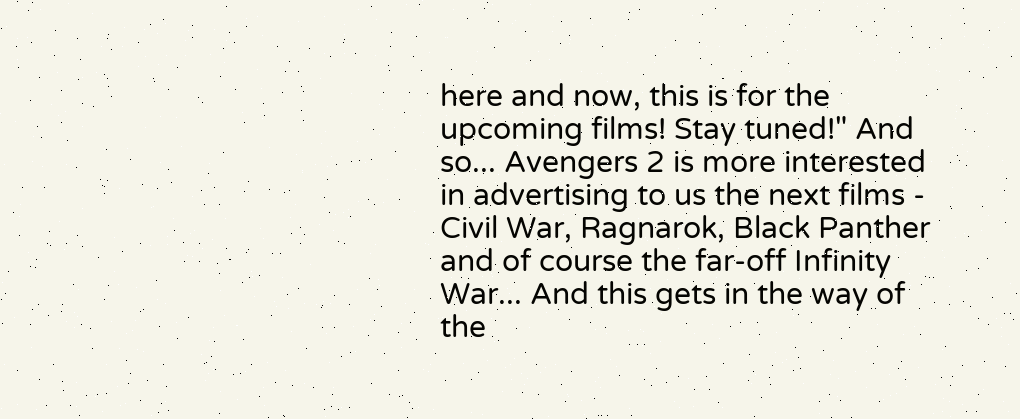here and now, this is for the upcoming films! Stay tuned!" And so... Avengers 2 is more interested in advertising to us the next films - Civil War, Ragnarok, Black Panther and of course the far-off Infinity War... And this gets in the way of the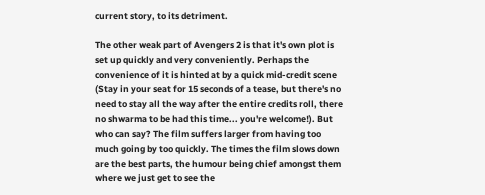current story, to its detriment.

The other weak part of Avengers 2 is that it's own plot is set up quickly and very conveniently. Perhaps the convenience of it is hinted at by a quick mid-credit scene (Stay in your seat for 15 seconds of a tease, but there's no need to stay all the way after the entire credits roll, there no shwarma to be had this time... you're welcome!). But who can say? The film suffers larger from having too much going by too quickly. The times the film slows down are the best parts, the humour being chief amongst them where we just get to see the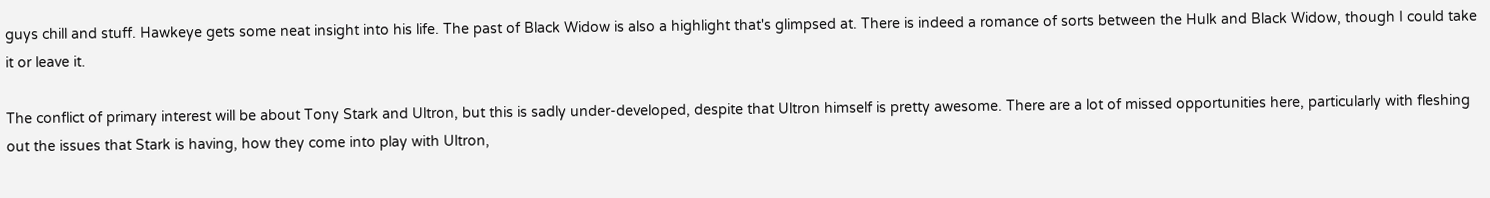guys chill and stuff. Hawkeye gets some neat insight into his life. The past of Black Widow is also a highlight that's glimpsed at. There is indeed a romance of sorts between the Hulk and Black Widow, though I could take it or leave it.

The conflict of primary interest will be about Tony Stark and Ultron, but this is sadly under-developed, despite that Ultron himself is pretty awesome. There are a lot of missed opportunities here, particularly with fleshing out the issues that Stark is having, how they come into play with Ultron,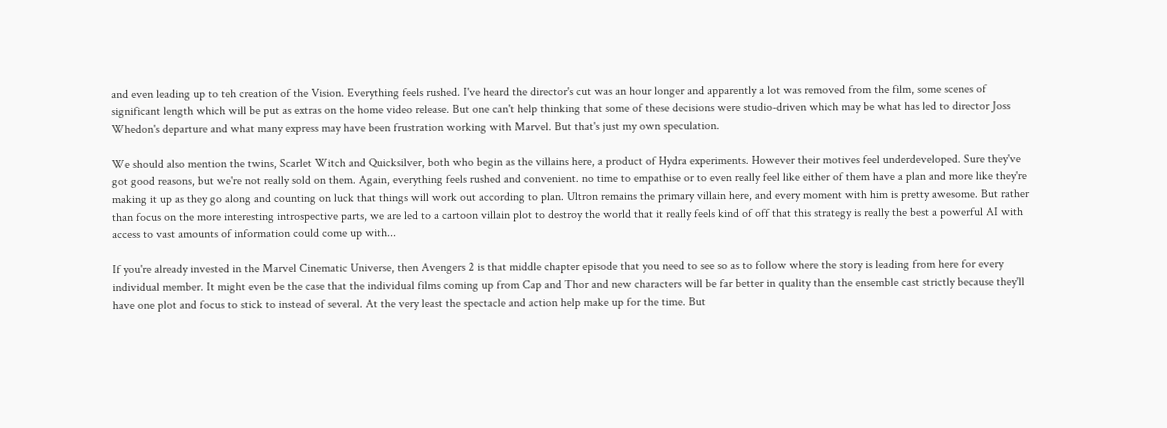and even leading up to teh creation of the Vision. Everything feels rushed. I've heard the director's cut was an hour longer and apparently a lot was removed from the film, some scenes of significant length which will be put as extras on the home video release. But one can't help thinking that some of these decisions were studio-driven which may be what has led to director Joss Whedon's departure and what many express may have been frustration working with Marvel. But that's just my own speculation.

We should also mention the twins, Scarlet Witch and Quicksilver, both who begin as the villains here, a product of Hydra experiments. However their motives feel underdeveloped. Sure they've got good reasons, but we're not really sold on them. Again, everything feels rushed and convenient. no time to empathise or to even really feel like either of them have a plan and more like they're making it up as they go along and counting on luck that things will work out according to plan. Ultron remains the primary villain here, and every moment with him is pretty awesome. But rather than focus on the more interesting introspective parts, we are led to a cartoon villain plot to destroy the world that it really feels kind of off that this strategy is really the best a powerful AI with access to vast amounts of information could come up with...

If you're already invested in the Marvel Cinematic Universe, then Avengers 2 is that middle chapter episode that you need to see so as to follow where the story is leading from here for every individual member. It might even be the case that the individual films coming up from Cap and Thor and new characters will be far better in quality than the ensemble cast strictly because they'll have one plot and focus to stick to instead of several. At the very least the spectacle and action help make up for the time. But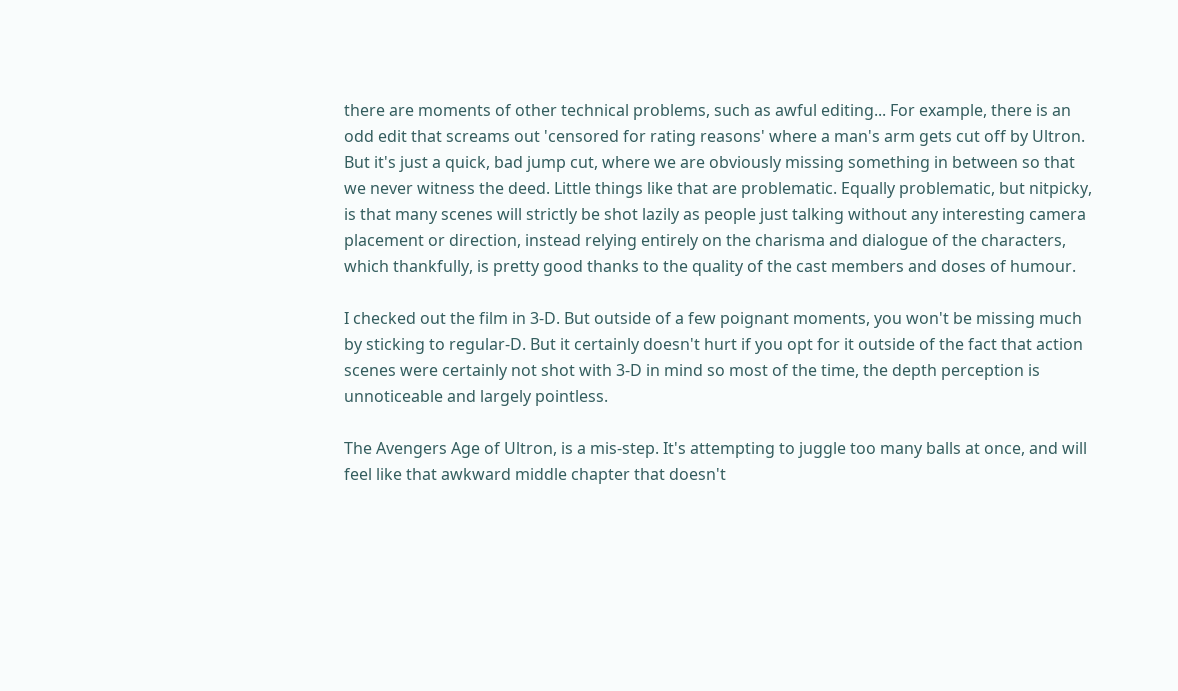there are moments of other technical problems, such as awful editing... For example, there is an odd edit that screams out 'censored for rating reasons' where a man's arm gets cut off by Ultron. But it's just a quick, bad jump cut, where we are obviously missing something in between so that we never witness the deed. Little things like that are problematic. Equally problematic, but nitpicky, is that many scenes will strictly be shot lazily as people just talking without any interesting camera placement or direction, instead relying entirely on the charisma and dialogue of the characters, which thankfully, is pretty good thanks to the quality of the cast members and doses of humour.

I checked out the film in 3-D. But outside of a few poignant moments, you won't be missing much by sticking to regular-D. But it certainly doesn't hurt if you opt for it outside of the fact that action scenes were certainly not shot with 3-D in mind so most of the time, the depth perception is unnoticeable and largely pointless.

The Avengers Age of Ultron, is a mis-step. It's attempting to juggle too many balls at once, and will feel like that awkward middle chapter that doesn't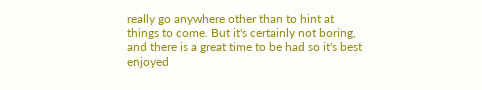really go anywhere other than to hint at things to come. But it's certainly not boring, and there is a great time to be had so it's best enjoyed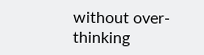without over-thinking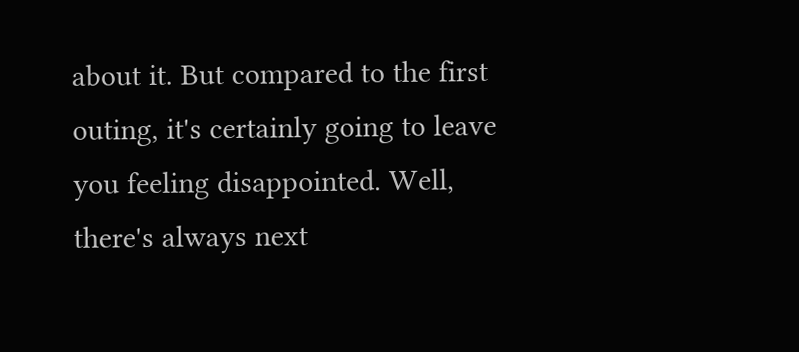about it. But compared to the first outing, it's certainly going to leave you feeling disappointed. Well, there's always next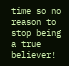time so no reason to stop being a true believer!